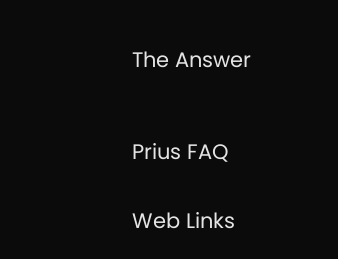The Answer



Prius FAQ


Web Links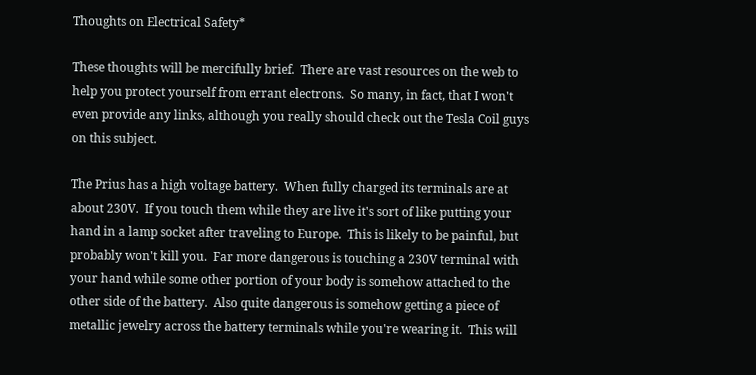Thoughts on Electrical Safety*

These thoughts will be mercifully brief.  There are vast resources on the web to help you protect yourself from errant electrons.  So many, in fact, that I won't even provide any links, although you really should check out the Tesla Coil guys on this subject.

The Prius has a high voltage battery.  When fully charged its terminals are at about 230V.  If you touch them while they are live it's sort of like putting your hand in a lamp socket after traveling to Europe.  This is likely to be painful, but probably won't kill you.  Far more dangerous is touching a 230V terminal with your hand while some other portion of your body is somehow attached to the other side of the battery.  Also quite dangerous is somehow getting a piece of metallic jewelry across the battery terminals while you're wearing it.  This will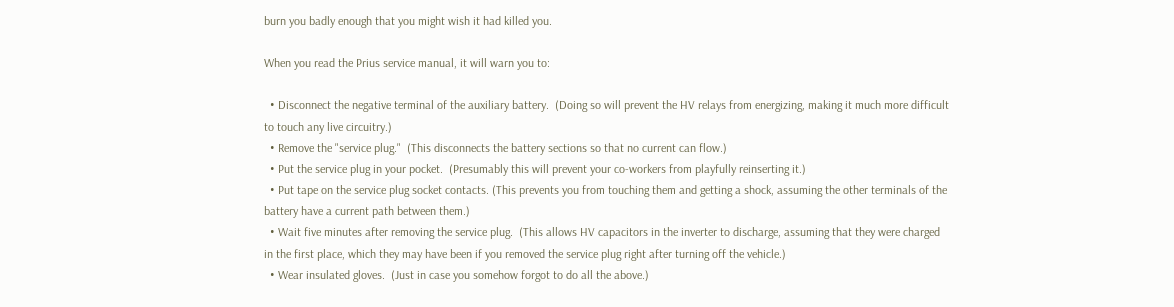burn you badly enough that you might wish it had killed you.

When you read the Prius service manual, it will warn you to:

  • Disconnect the negative terminal of the auxiliary battery.  (Doing so will prevent the HV relays from energizing, making it much more difficult to touch any live circuitry.)
  • Remove the "service plug."  (This disconnects the battery sections so that no current can flow.)
  • Put the service plug in your pocket.  (Presumably this will prevent your co-workers from playfully reinserting it.)
  • Put tape on the service plug socket contacts. (This prevents you from touching them and getting a shock, assuming the other terminals of the battery have a current path between them.)
  • Wait five minutes after removing the service plug.  (This allows HV capacitors in the inverter to discharge, assuming that they were charged in the first place, which they may have been if you removed the service plug right after turning off the vehicle.)
  • Wear insulated gloves.  (Just in case you somehow forgot to do all the above.)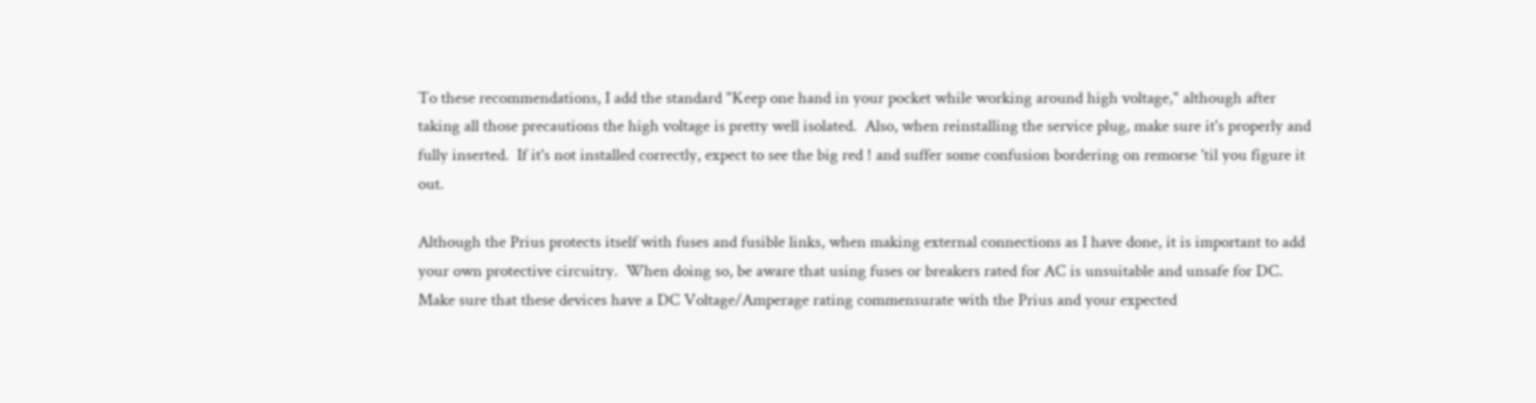To these recommendations, I add the standard "Keep one hand in your pocket while working around high voltage," although after taking all those precautions the high voltage is pretty well isolated.  Also, when reinstalling the service plug, make sure it's properly and fully inserted.  If it's not installed correctly, expect to see the big red ! and suffer some confusion bordering on remorse 'til you figure it out.

Although the Prius protects itself with fuses and fusible links, when making external connections as I have done, it is important to add your own protective circuitry.  When doing so, be aware that using fuses or breakers rated for AC is unsuitable and unsafe for DC.  Make sure that these devices have a DC Voltage/Amperage rating commensurate with the Prius and your expected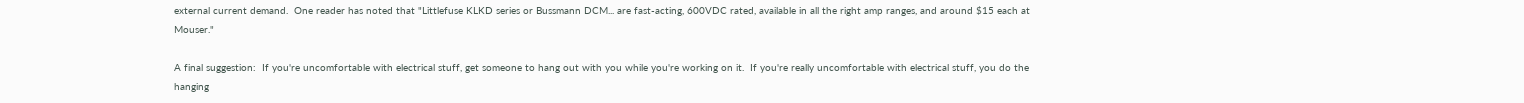external current demand.  One reader has noted that "Littlefuse KLKD series or Bussmann DCM... are fast-acting, 600VDC rated, available in all the right amp ranges, and around $15 each at Mouser."

A final suggestion:  If you're uncomfortable with electrical stuff, get someone to hang out with you while you're working on it.  If you're really uncomfortable with electrical stuff, you do the hanging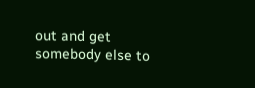out and get somebody else to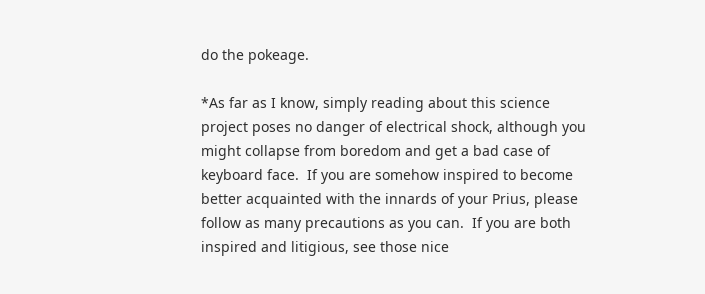do the pokeage.

*As far as I know, simply reading about this science project poses no danger of electrical shock, although you might collapse from boredom and get a bad case of keyboard face.  If you are somehow inspired to become better acquainted with the innards of your Prius, please follow as many precautions as you can.  If you are both inspired and litigious, see those nice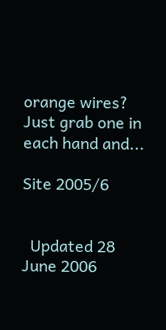orange wires?  Just grab one in each hand and...

Site 2005/6


  Updated 28 June 2006